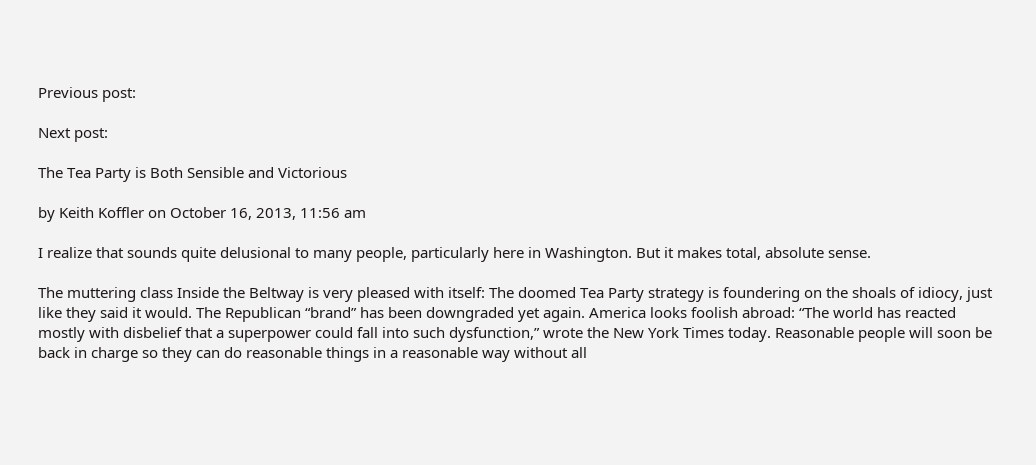Previous post:

Next post:

The Tea Party is Both Sensible and Victorious

by Keith Koffler on October 16, 2013, 11:56 am

I realize that sounds quite delusional to many people, particularly here in Washington. But it makes total, absolute sense.

The muttering class Inside the Beltway is very pleased with itself: The doomed Tea Party strategy is foundering on the shoals of idiocy, just like they said it would. The Republican “brand” has been downgraded yet again. America looks foolish abroad: “The world has reacted mostly with disbelief that a superpower could fall into such dysfunction,” wrote the New York Times today. Reasonable people will soon be back in charge so they can do reasonable things in a reasonable way without all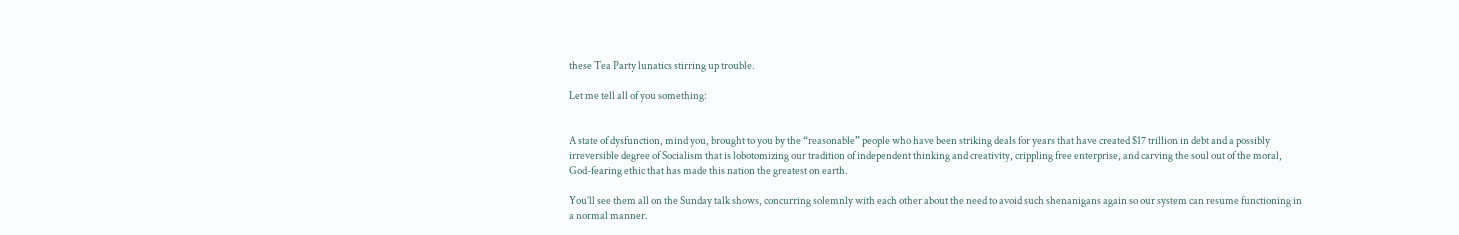these Tea Party lunatics stirring up trouble.

Let me tell all of you something:


A state of dysfunction, mind you, brought to you by the “reasonable” people who have been striking deals for years that have created $17 trillion in debt and a possibly irreversible degree of Socialism that is lobotomizing our tradition of independent thinking and creativity, crippling free enterprise, and carving the soul out of the moral, God-fearing ethic that has made this nation the greatest on earth.

You’ll see them all on the Sunday talk shows, concurring solemnly with each other about the need to avoid such shenanigans again so our system can resume functioning in a normal manner.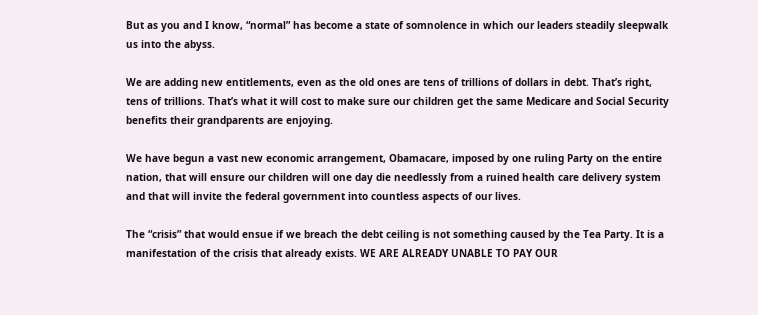But as you and I know, “normal” has become a state of somnolence in which our leaders steadily sleepwalk us into the abyss.

We are adding new entitlements, even as the old ones are tens of trillions of dollars in debt. That’s right, tens of trillions. That’s what it will cost to make sure our children get the same Medicare and Social Security benefits their grandparents are enjoying.

We have begun a vast new economic arrangement, Obamacare, imposed by one ruling Party on the entire nation, that will ensure our children will one day die needlessly from a ruined health care delivery system and that will invite the federal government into countless aspects of our lives.

The “crisis” that would ensue if we breach the debt ceiling is not something caused by the Tea Party. It is a manifestation of the crisis that already exists. WE ARE ALREADY UNABLE TO PAY OUR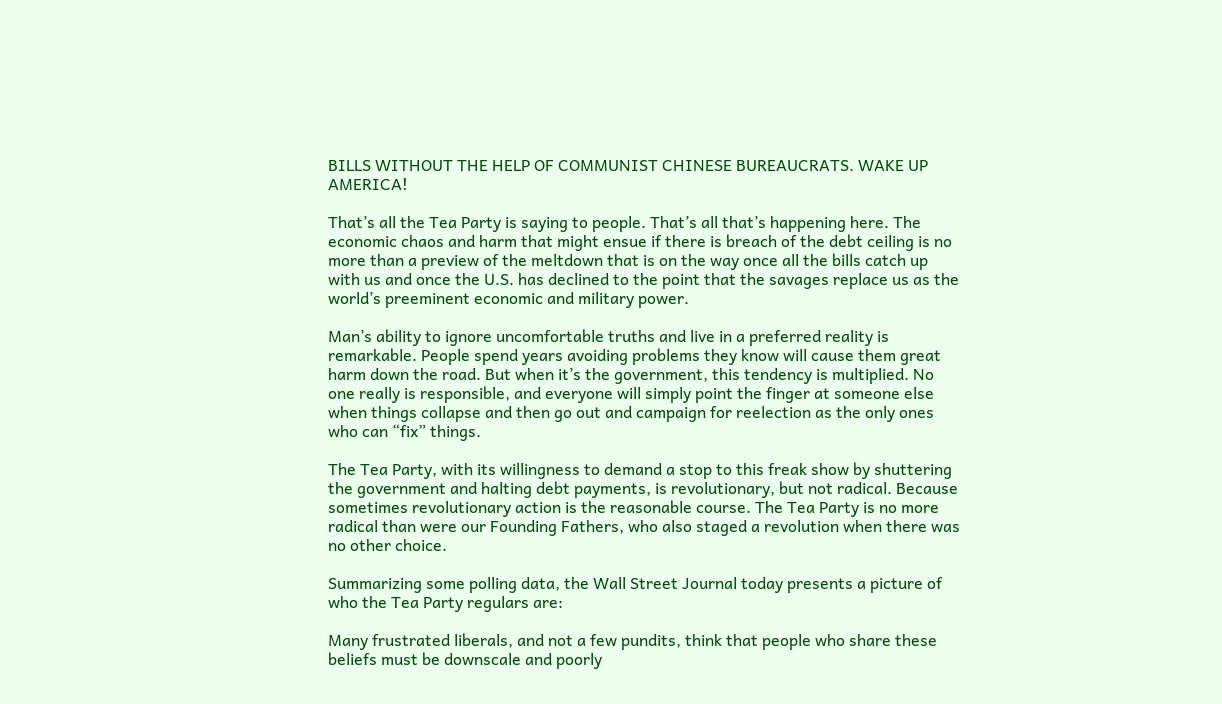BILLS WITHOUT THE HELP OF COMMUNIST CHINESE BUREAUCRATS. WAKE UP AMERICA!

That’s all the Tea Party is saying to people. That’s all that’s happening here. The economic chaos and harm that might ensue if there is breach of the debt ceiling is no more than a preview of the meltdown that is on the way once all the bills catch up with us and once the U.S. has declined to the point that the savages replace us as the world’s preeminent economic and military power.

Man’s ability to ignore uncomfortable truths and live in a preferred reality is remarkable. People spend years avoiding problems they know will cause them great harm down the road. But when it’s the government, this tendency is multiplied. No one really is responsible, and everyone will simply point the finger at someone else when things collapse and then go out and campaign for reelection as the only ones who can “fix” things.

The Tea Party, with its willingness to demand a stop to this freak show by shuttering the government and halting debt payments, is revolutionary, but not radical. Because sometimes revolutionary action is the reasonable course. The Tea Party is no more radical than were our Founding Fathers, who also staged a revolution when there was no other choice.

Summarizing some polling data, the Wall Street Journal today presents a picture of who the Tea Party regulars are:

Many frustrated liberals, and not a few pundits, think that people who share these beliefs must be downscale and poorly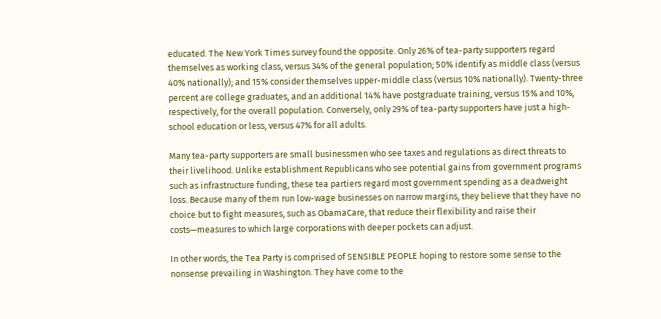educated. The New York Times survey found the opposite. Only 26% of tea-party supporters regard themselves as working class, versus 34% of the general population; 50% identify as middle class (versus 40% nationally); and 15% consider themselves upper-middle class (versus 10% nationally). Twenty-three percent are college graduates, and an additional 14% have postgraduate training, versus 15% and 10%, respectively, for the overall population. Conversely, only 29% of tea-party supporters have just a high-school education or less, versus 47% for all adults.

Many tea-party supporters are small businessmen who see taxes and regulations as direct threats to their livelihood. Unlike establishment Republicans who see potential gains from government programs such as infrastructure funding, these tea partiers regard most government spending as a deadweight loss. Because many of them run low-wage businesses on narrow margins, they believe that they have no choice but to fight measures, such as ObamaCare, that reduce their flexibility and raise their costs—measures to which large corporations with deeper pockets can adjust.

In other words, the Tea Party is comprised of SENSIBLE PEOPLE hoping to restore some sense to the nonsense prevailing in Washington. They have come to the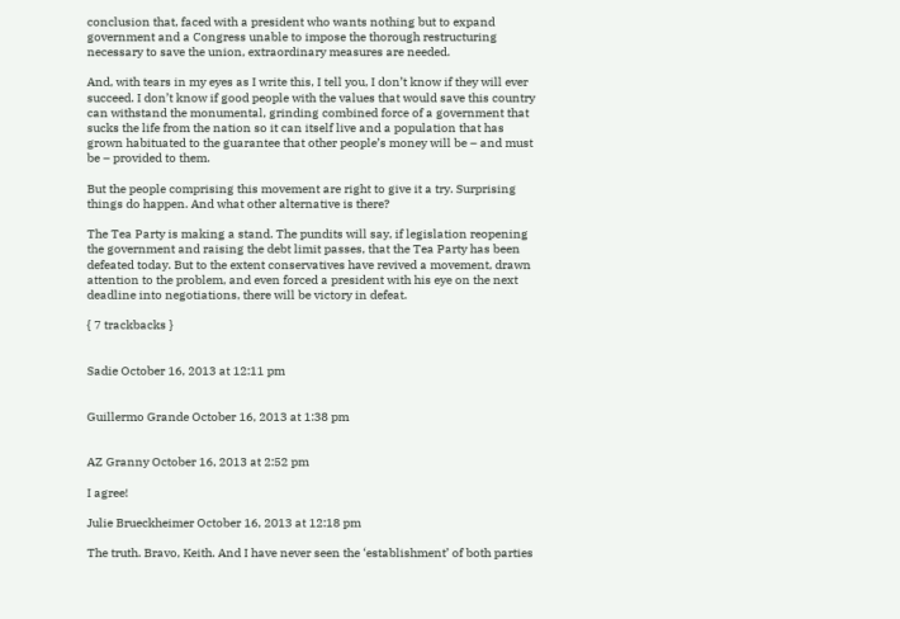conclusion that, faced with a president who wants nothing but to expand government and a Congress unable to impose the thorough restructuring necessary to save the union, extraordinary measures are needed.

And, with tears in my eyes as I write this, I tell you, I don’t know if they will ever succeed. I don’t know if good people with the values that would save this country can withstand the monumental, grinding combined force of a government that sucks the life from the nation so it can itself live and a population that has grown habituated to the guarantee that other people’s money will be – and must be – provided to them.

But the people comprising this movement are right to give it a try. Surprising things do happen. And what other alternative is there?

The Tea Party is making a stand. The pundits will say, if legislation reopening the government and raising the debt limit passes, that the Tea Party has been defeated today. But to the extent conservatives have revived a movement, drawn attention to the problem, and even forced a president with his eye on the next deadline into negotiations, there will be victory in defeat.

{ 7 trackbacks }


Sadie October 16, 2013 at 12:11 pm


Guillermo Grande October 16, 2013 at 1:38 pm


AZ Granny October 16, 2013 at 2:52 pm

I agree!

Julie Brueckheimer October 16, 2013 at 12:18 pm

The truth. Bravo, Keith. And I have never seen the ‘establishment’ of both parties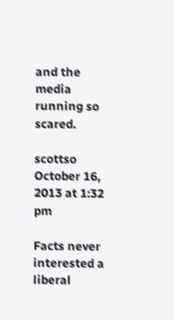and the media running so scared.

scottso October 16, 2013 at 1:32 pm

Facts never interested a liberal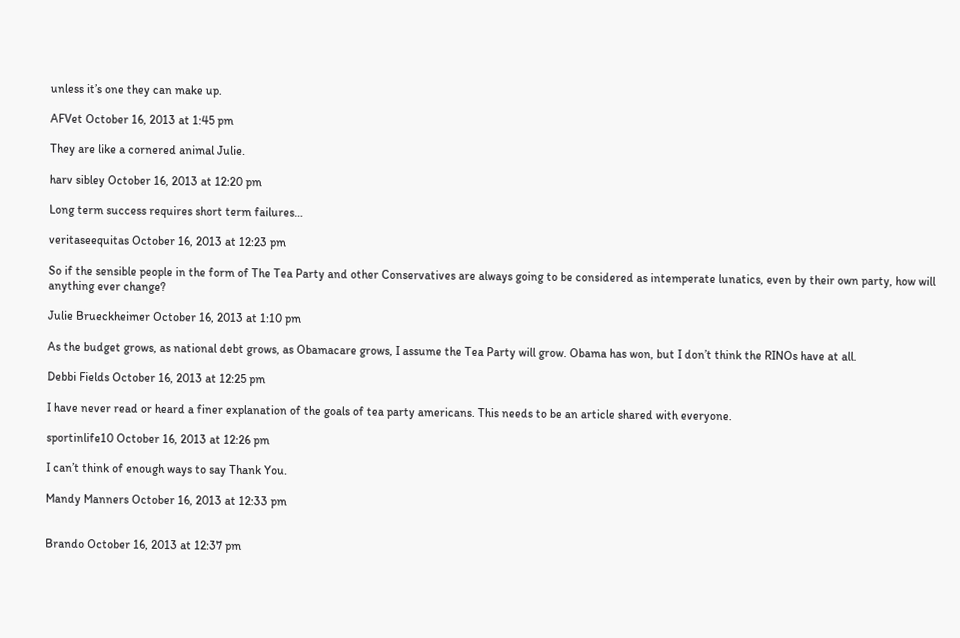unless it’s one they can make up.

AFVet October 16, 2013 at 1:45 pm

They are like a cornered animal Julie.

harv sibley October 16, 2013 at 12:20 pm

Long term success requires short term failures…

veritaseequitas October 16, 2013 at 12:23 pm

So if the sensible people in the form of The Tea Party and other Conservatives are always going to be considered as intemperate lunatics, even by their own party, how will anything ever change?

Julie Brueckheimer October 16, 2013 at 1:10 pm

As the budget grows, as national debt grows, as Obamacare grows, I assume the Tea Party will grow. Obama has won, but I don’t think the RINOs have at all.

Debbi Fields October 16, 2013 at 12:25 pm

I have never read or heard a finer explanation of the goals of tea party americans. This needs to be an article shared with everyone.

sportinlife10 October 16, 2013 at 12:26 pm

I can’t think of enough ways to say Thank You.

Mandy Manners October 16, 2013 at 12:33 pm


Brando October 16, 2013 at 12:37 pm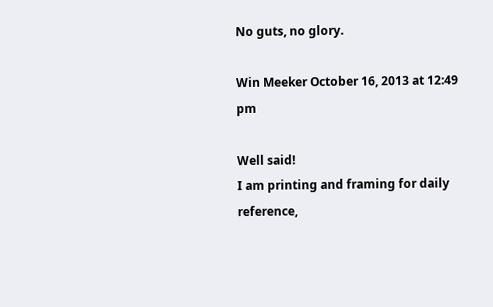No guts, no glory.

Win Meeker October 16, 2013 at 12:49 pm

Well said!
I am printing and framing for daily reference,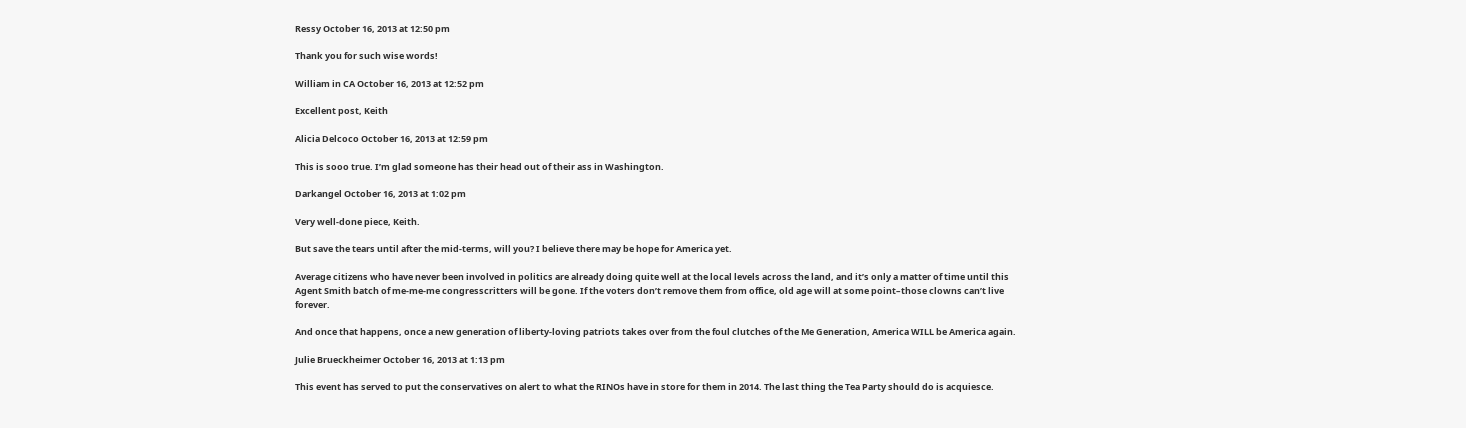Ressy October 16, 2013 at 12:50 pm

Thank you for such wise words!

William in CA October 16, 2013 at 12:52 pm

Excellent post, Keith

Alicia Delcoco October 16, 2013 at 12:59 pm

This is sooo true. I’m glad someone has their head out of their ass in Washington.

Darkangel October 16, 2013 at 1:02 pm

Very well-done piece, Keith.

But save the tears until after the mid-terms, will you? I believe there may be hope for America yet.

Average citizens who have never been involved in politics are already doing quite well at the local levels across the land, and it’s only a matter of time until this Agent Smith batch of me-me-me congresscritters will be gone. If the voters don’t remove them from office, old age will at some point–those clowns can’t live forever.

And once that happens, once a new generation of liberty-loving patriots takes over from the foul clutches of the Me Generation, America WILL be America again.

Julie Brueckheimer October 16, 2013 at 1:13 pm

This event has served to put the conservatives on alert to what the RINOs have in store for them in 2014. The last thing the Tea Party should do is acquiesce.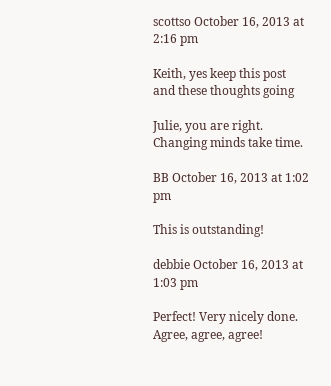scottso October 16, 2013 at 2:16 pm

Keith, yes keep this post and these thoughts going

Julie, you are right. Changing minds take time.

BB October 16, 2013 at 1:02 pm

This is outstanding!

debbie October 16, 2013 at 1:03 pm

Perfect! Very nicely done. Agree, agree, agree!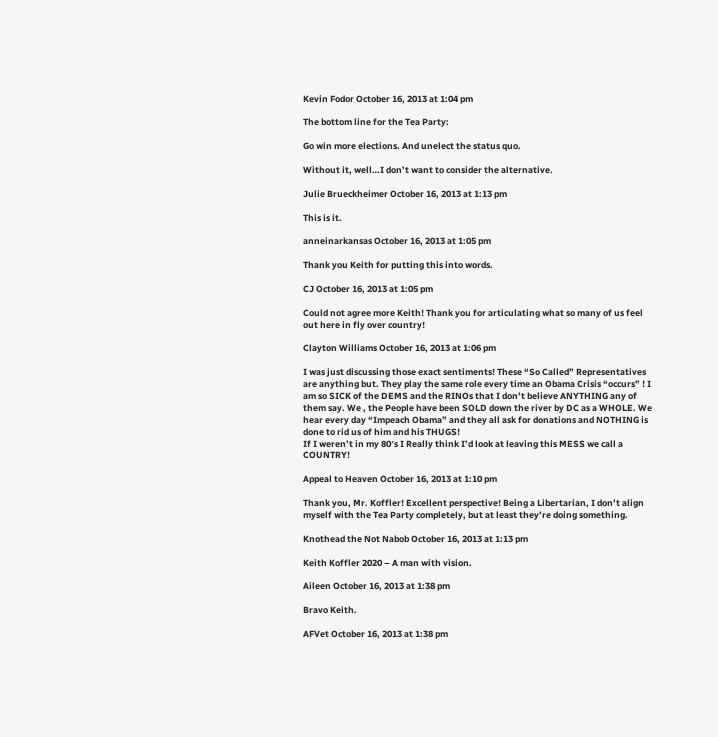Kevin Fodor October 16, 2013 at 1:04 pm

The bottom line for the Tea Party:

Go win more elections. And unelect the status quo.

Without it, well…I don’t want to consider the alternative.

Julie Brueckheimer October 16, 2013 at 1:13 pm

This is it.

anneinarkansas October 16, 2013 at 1:05 pm

Thank you Keith for putting this into words.

CJ October 16, 2013 at 1:05 pm

Could not agree more Keith! Thank you for articulating what so many of us feel out here in fly over country!

Clayton Williams October 16, 2013 at 1:06 pm

I was just discussing those exact sentiments! These “So Called” Representatives are anything but. They play the same role every time an Obama Crisis “occurs” ! I am so SICK of the DEMS and the RINOs that I don’t believe ANYTHING any of them say. We , the People have been SOLD down the river by DC as a WHOLE. We hear every day “Impeach Obama” and they all ask for donations and NOTHING is done to rid us of him and his THUGS!
If I weren’t in my 80′s I Really think I’d look at leaving this MESS we call a COUNTRY!

Appeal to Heaven October 16, 2013 at 1:10 pm

Thank you, Mr. Koffler! Excellent perspective! Being a Libertarian, I don’t align myself with the Tea Party completely, but at least they’re doing something.

Knothead the Not Nabob October 16, 2013 at 1:13 pm

Keith Koffler 2020 – A man with vision.

Aileen October 16, 2013 at 1:38 pm

Bravo Keith.

AFVet October 16, 2013 at 1:38 pm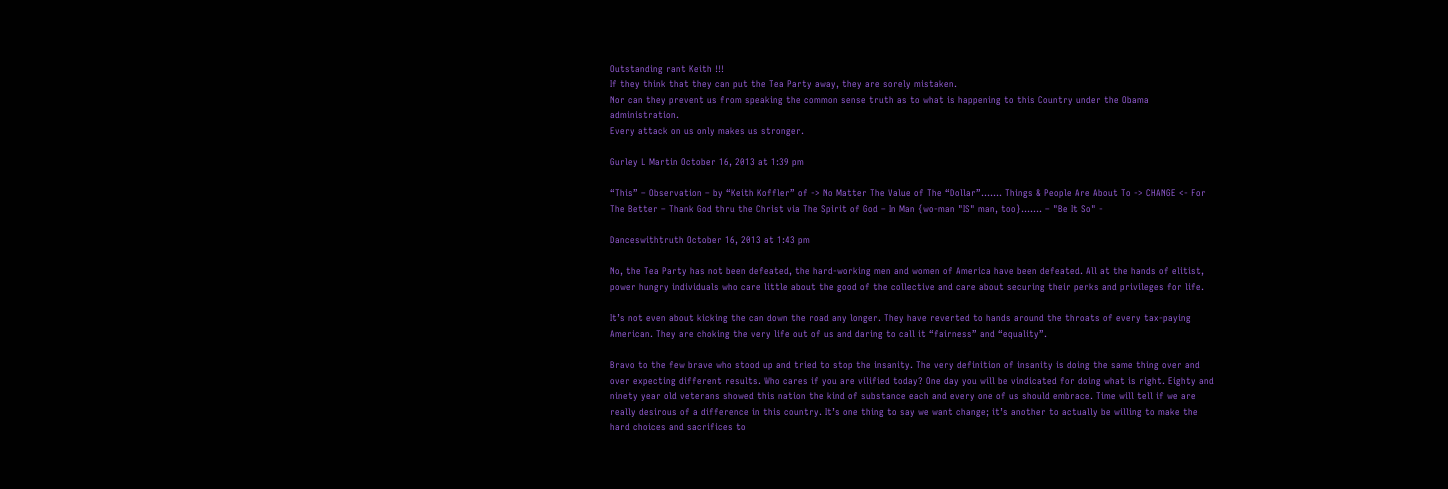Outstanding rant Keith !!!
If they think that they can put the Tea Party away, they are sorely mistaken.
Nor can they prevent us from speaking the common sense truth as to what is happening to this Country under the Obama administration.
Every attack on us only makes us stronger.

Gurley L Martin October 16, 2013 at 1:39 pm

“This” – Observation – by “Keith Koffler” of -> No Matter The Value of The “Dollar”……. Things & People Are About To -> CHANGE <- For The Better – Thank God thru the Christ via The Spirit of God – In Man {wo-man "IS" man, too}……. – "Be It So" -

Danceswithtruth October 16, 2013 at 1:43 pm

No, the Tea Party has not been defeated, the hard-working men and women of America have been defeated. All at the hands of elitist, power hungry individuals who care little about the good of the collective and care about securing their perks and privileges for life.

It’s not even about kicking the can down the road any longer. They have reverted to hands around the throats of every tax-paying American. They are choking the very life out of us and daring to call it “fairness” and “equality”.

Bravo to the few brave who stood up and tried to stop the insanity. The very definition of insanity is doing the same thing over and over expecting different results. Who cares if you are vilified today? One day you will be vindicated for doing what is right. Eighty and ninety year old veterans showed this nation the kind of substance each and every one of us should embrace. Time will tell if we are really desirous of a difference in this country. It’s one thing to say we want change; it’s another to actually be willing to make the hard choices and sacrifices to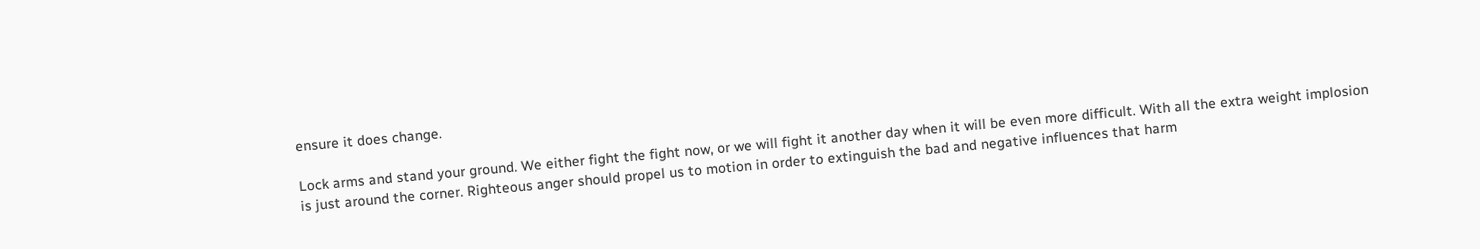ensure it does change.

Lock arms and stand your ground. We either fight the fight now, or we will fight it another day when it will be even more difficult. With all the extra weight implosion is just around the corner. Righteous anger should propel us to motion in order to extinguish the bad and negative influences that harm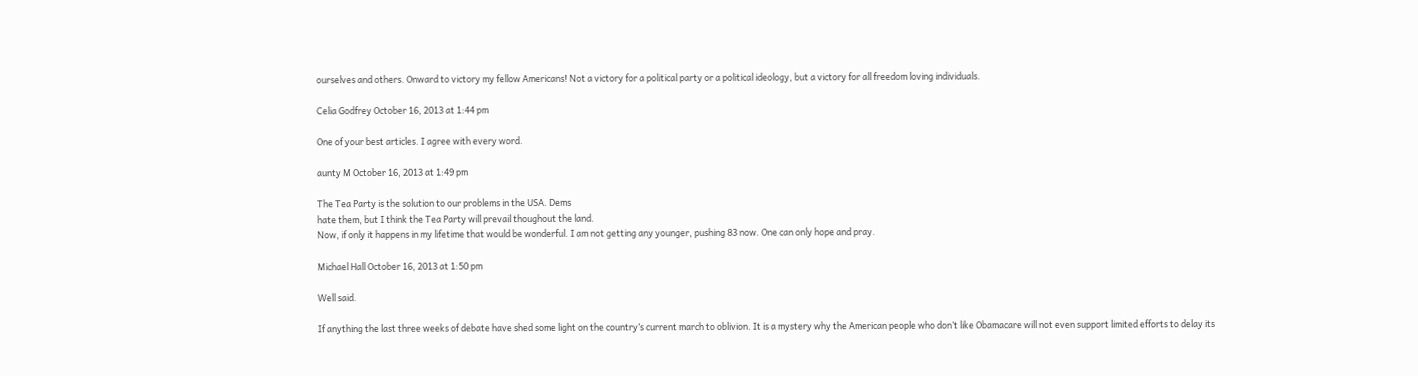ourselves and others. Onward to victory my fellow Americans! Not a victory for a political party or a political ideology, but a victory for all freedom loving individuals.

Celia Godfrey October 16, 2013 at 1:44 pm

One of your best articles. I agree with every word.

aunty M October 16, 2013 at 1:49 pm

The Tea Party is the solution to our problems in the USA. Dems
hate them, but I think the Tea Party will prevail thoughout the land.
Now, if only it happens in my lifetime that would be wonderful. I am not getting any younger, pushing 83 now. One can only hope and pray.

Michael Hall October 16, 2013 at 1:50 pm

Well said.

If anything the last three weeks of debate have shed some light on the country’s current march to oblivion. It is a mystery why the American people who don’t like Obamacare will not even support limited efforts to delay its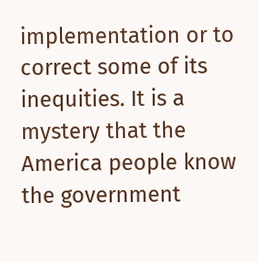implementation or to correct some of its inequities. It is a mystery that the America people know the government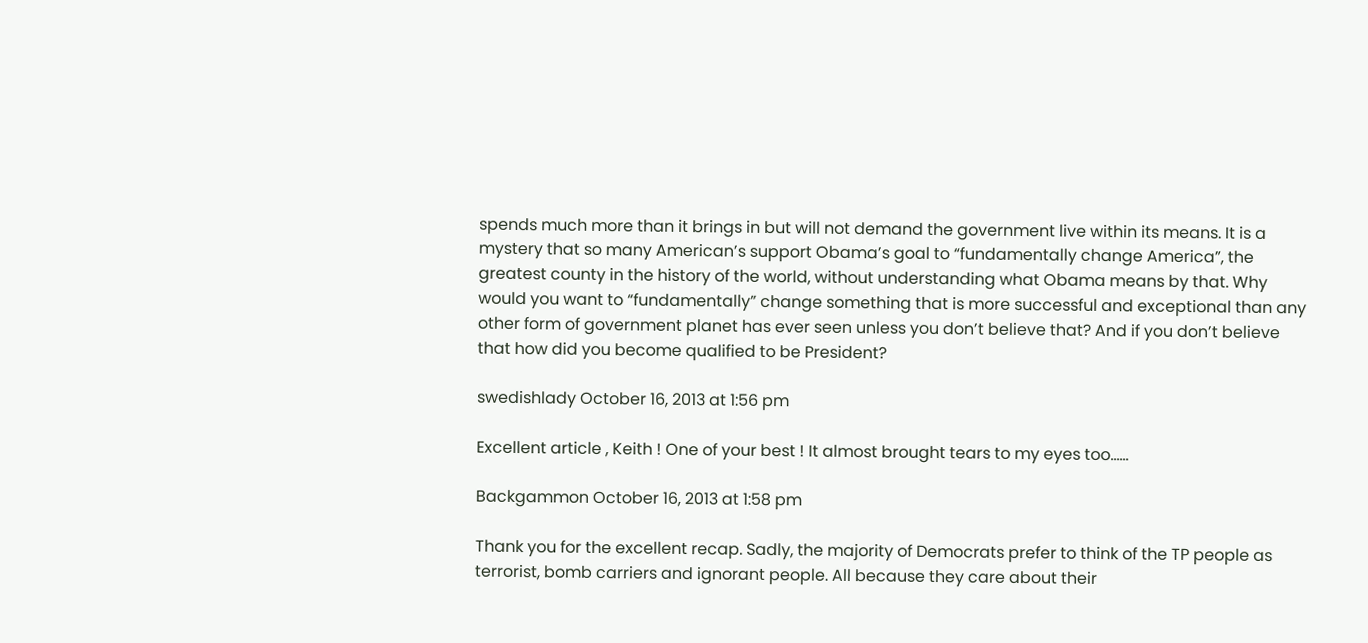spends much more than it brings in but will not demand the government live within its means. It is a mystery that so many American’s support Obama’s goal to “fundamentally change America”, the greatest county in the history of the world, without understanding what Obama means by that. Why would you want to “fundamentally” change something that is more successful and exceptional than any other form of government planet has ever seen unless you don’t believe that? And if you don’t believe that how did you become qualified to be President?

swedishlady October 16, 2013 at 1:56 pm

Excellent article , Keith ! One of your best ! It almost brought tears to my eyes too……

Backgammon October 16, 2013 at 1:58 pm

Thank you for the excellent recap. Sadly, the majority of Democrats prefer to think of the TP people as terrorist, bomb carriers and ignorant people. All because they care about their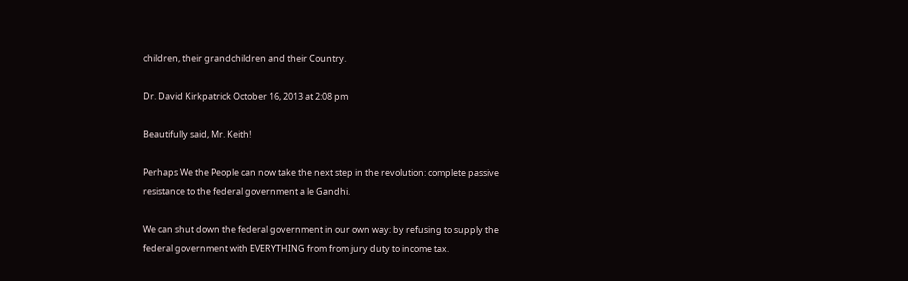children, their grandchildren and their Country.

Dr. David Kirkpatrick October 16, 2013 at 2:08 pm

Beautifully said, Mr. Keith!

Perhaps We the People can now take the next step in the revolution: complete passive resistance to the federal government a le Gandhi.

We can shut down the federal government in our own way: by refusing to supply the federal government with EVERYTHING from from jury duty to income tax.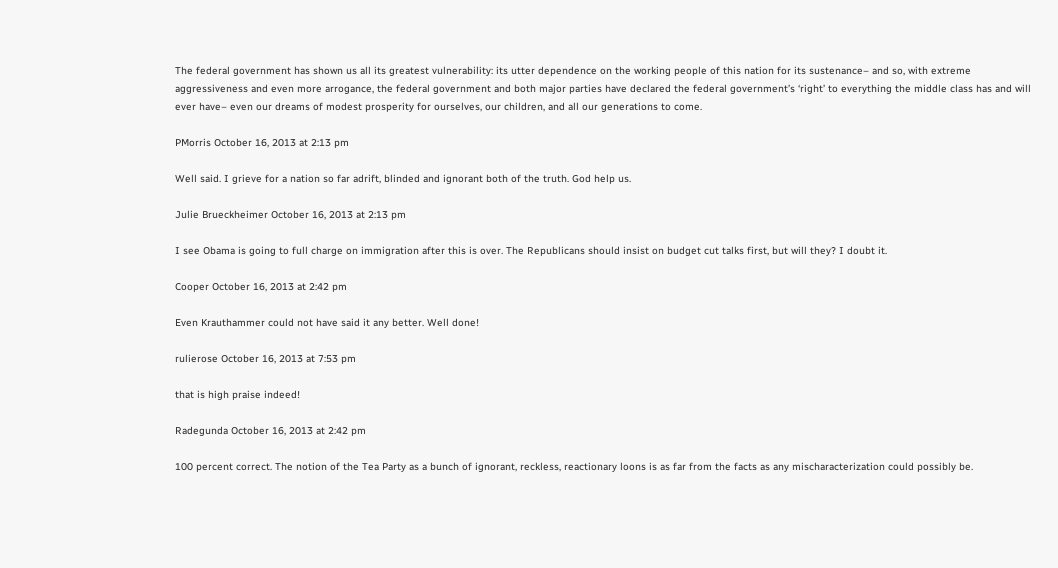The federal government has shown us all its greatest vulnerability: its utter dependence on the working people of this nation for its sustenance– and so, with extreme aggressiveness and even more arrogance, the federal government and both major parties have declared the federal government’s ‘right’ to everything the middle class has and will ever have– even our dreams of modest prosperity for ourselves, our children, and all our generations to come.

PMorris October 16, 2013 at 2:13 pm

Well said. I grieve for a nation so far adrift, blinded and ignorant both of the truth. God help us.

Julie Brueckheimer October 16, 2013 at 2:13 pm

I see Obama is going to full charge on immigration after this is over. The Republicans should insist on budget cut talks first, but will they? I doubt it.

Cooper October 16, 2013 at 2:42 pm

Even Krauthammer could not have said it any better. Well done!

rulierose October 16, 2013 at 7:53 pm

that is high praise indeed!

Radegunda October 16, 2013 at 2:42 pm

100 percent correct. The notion of the Tea Party as a bunch of ignorant, reckless, reactionary loons is as far from the facts as any mischaracterization could possibly be.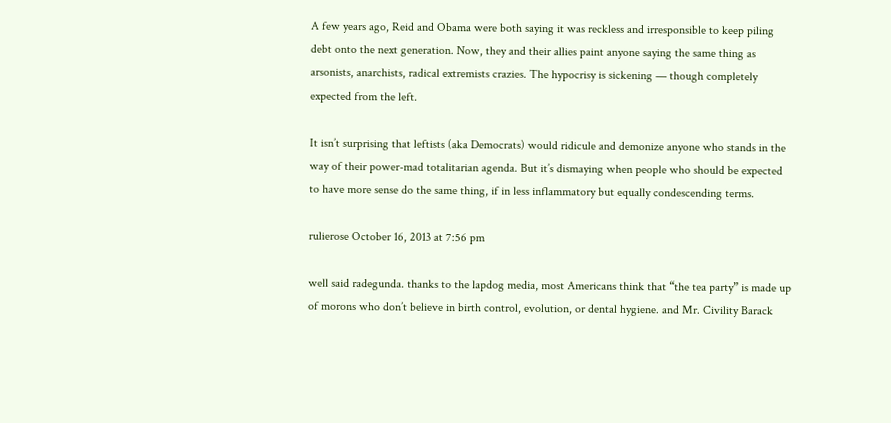A few years ago, Reid and Obama were both saying it was reckless and irresponsible to keep piling debt onto the next generation. Now, they and their allies paint anyone saying the same thing as arsonists, anarchists, radical extremists crazies. The hypocrisy is sickening — though completely expected from the left.

It isn’t surprising that leftists (aka Democrats) would ridicule and demonize anyone who stands in the way of their power-mad totalitarian agenda. But it’s dismaying when people who should be expected to have more sense do the same thing, if in less inflammatory but equally condescending terms.

rulierose October 16, 2013 at 7:56 pm

well said radegunda. thanks to the lapdog media, most Americans think that “the tea party” is made up of morons who don’t believe in birth control, evolution, or dental hygiene. and Mr. Civility Barack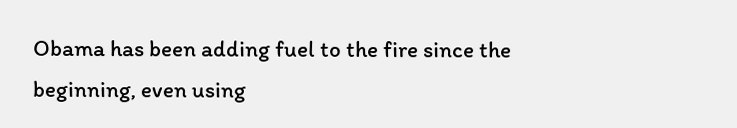Obama has been adding fuel to the fire since the beginning, even using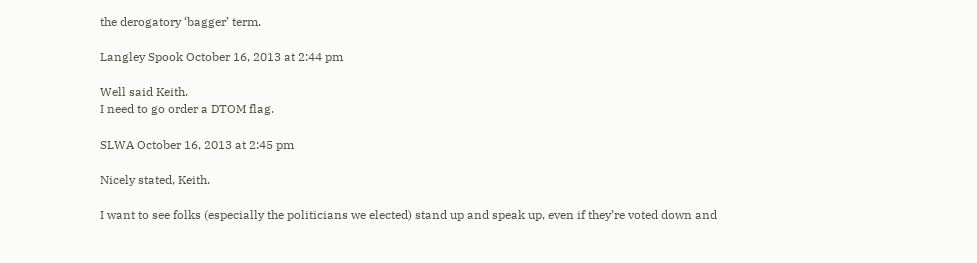the derogatory ‘bagger’ term.

Langley Spook October 16, 2013 at 2:44 pm

Well said Keith.
I need to go order a DTOM flag.

SLWA October 16, 2013 at 2:45 pm

Nicely stated, Keith.

I want to see folks (especially the politicians we elected) stand up and speak up, even if they’re voted down and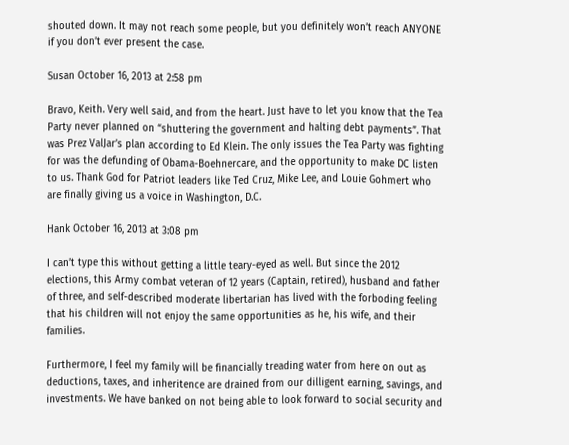shouted down. It may not reach some people, but you definitely won’t reach ANYONE if you don’t ever present the case.

Susan October 16, 2013 at 2:58 pm

Bravo, Keith. Very well said, and from the heart. Just have to let you know that the Tea Party never planned on “shuttering the government and halting debt payments”. That was Prez ValJar’s plan according to Ed Klein. The only issues the Tea Party was fighting for was the defunding of Obama-Boehnercare, and the opportunity to make DC listen to us. Thank God for Patriot leaders like Ted Cruz, Mike Lee, and Louie Gohmert who are finally giving us a voice in Washington, D.C.

Hank October 16, 2013 at 3:08 pm

I can’t type this without getting a little teary-eyed as well. But since the 2012 elections, this Army combat veteran of 12 years (Captain, retired), husband and father of three, and self-described moderate libertarian has lived with the forboding feeling that his children will not enjoy the same opportunities as he, his wife, and their families.

Furthermore, I feel my family will be financially treading water from here on out as deductions, taxes, and inheritence are drained from our dilligent earning, savings, and investments. We have banked on not being able to look forward to social security and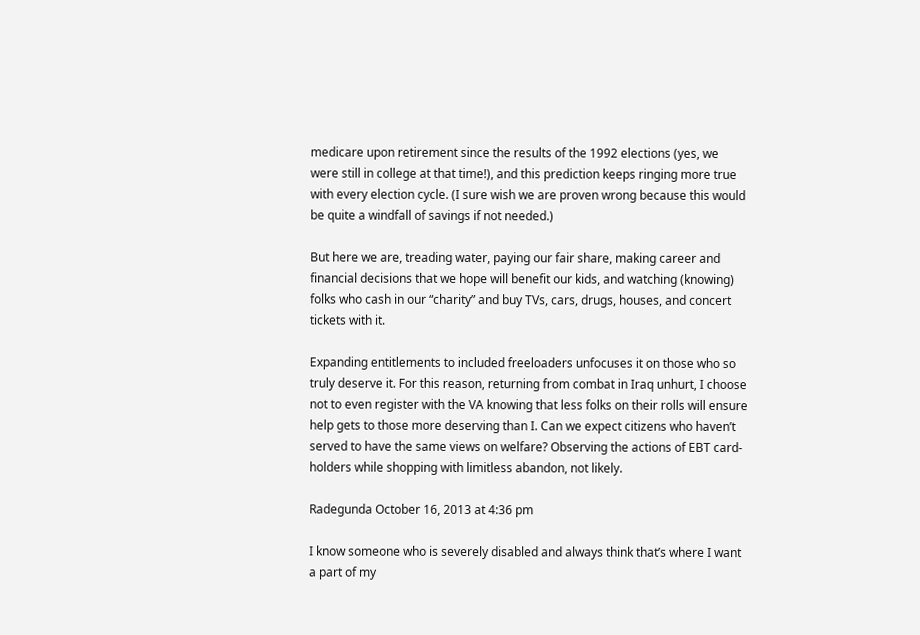medicare upon retirement since the results of the 1992 elections (yes, we were still in college at that time!), and this prediction keeps ringing more true with every election cycle. (I sure wish we are proven wrong because this would be quite a windfall of savings if not needed.)

But here we are, treading water, paying our fair share, making career and financial decisions that we hope will benefit our kids, and watching (knowing) folks who cash in our “charity” and buy TVs, cars, drugs, houses, and concert tickets with it.

Expanding entitlements to included freeloaders unfocuses it on those who so truly deserve it. For this reason, returning from combat in Iraq unhurt, I choose not to even register with the VA knowing that less folks on their rolls will ensure help gets to those more deserving than I. Can we expect citizens who haven’t served to have the same views on welfare? Observing the actions of EBT card-holders while shopping with limitless abandon, not likely.

Radegunda October 16, 2013 at 4:36 pm

I know someone who is severely disabled and always think that’s where I want a part of my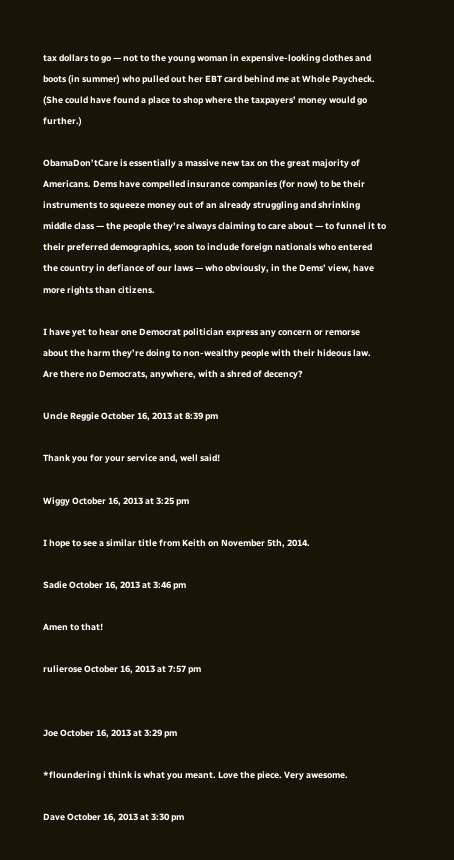tax dollars to go — not to the young woman in expensive-looking clothes and boots (in summer) who pulled out her EBT card behind me at Whole Paycheck. (She could have found a place to shop where the taxpayers’ money would go further.)

ObamaDon’tCare is essentially a massive new tax on the great majority of Americans. Dems have compelled insurance companies (for now) to be their instruments to squeeze money out of an already struggling and shrinking middle class — the people they’re always claiming to care about — to funnel it to their preferred demographics, soon to include foreign nationals who entered the country in defiance of our laws — who obviously, in the Dems’ view, have more rights than citizens.

I have yet to hear one Democrat politician express any concern or remorse about the harm they’re doing to non-wealthy people with their hideous law. Are there no Democrats, anywhere, with a shred of decency?

Uncle Reggie October 16, 2013 at 8:39 pm

Thank you for your service and, well said!

Wiggy October 16, 2013 at 3:25 pm

I hope to see a similar title from Keith on November 5th, 2014.

Sadie October 16, 2013 at 3:46 pm

Amen to that!

rulierose October 16, 2013 at 7:57 pm


Joe October 16, 2013 at 3:29 pm

*floundering i think is what you meant. Love the piece. Very awesome.

Dave October 16, 2013 at 3:30 pm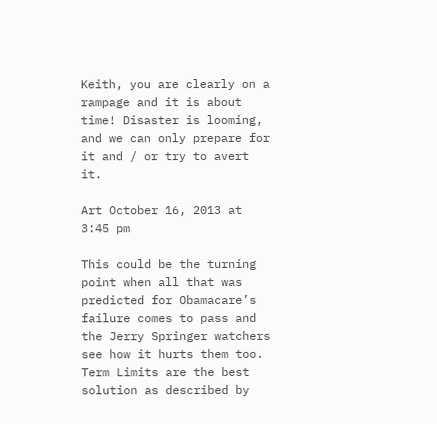Keith, you are clearly on a rampage and it is about time! Disaster is looming, and we can only prepare for it and / or try to avert it.

Art October 16, 2013 at 3:45 pm

This could be the turning point when all that was predicted for Obamacare’s failure comes to pass and the Jerry Springer watchers see how it hurts them too. Term Limits are the best solution as described by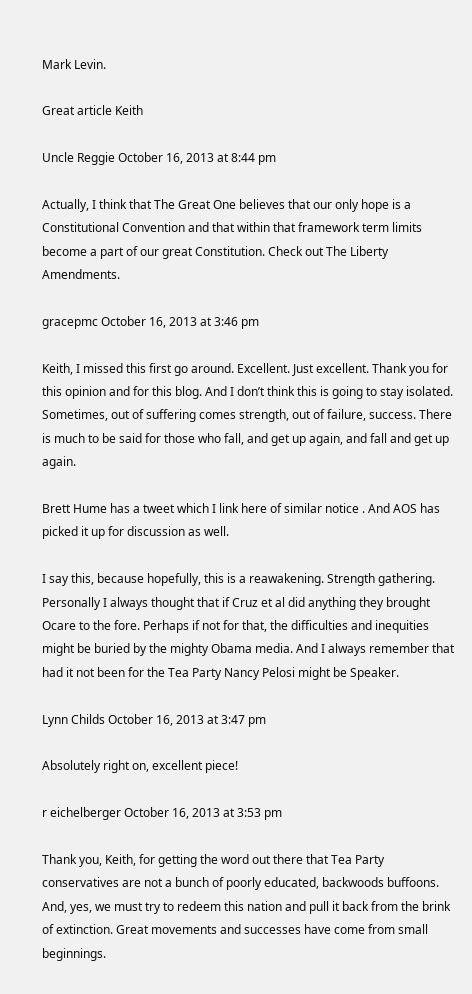Mark Levin.

Great article Keith

Uncle Reggie October 16, 2013 at 8:44 pm

Actually, I think that The Great One believes that our only hope is a Constitutional Convention and that within that framework term limits become a part of our great Constitution. Check out The Liberty Amendments.

gracepmc October 16, 2013 at 3:46 pm

Keith, I missed this first go around. Excellent. Just excellent. Thank you for this opinion and for this blog. And I don’t think this is going to stay isolated. Sometimes, out of suffering comes strength, out of failure, success. There is much to be said for those who fall, and get up again, and fall and get up again.

Brett Hume has a tweet which I link here of similar notice . And AOS has picked it up for discussion as well.

I say this, because hopefully, this is a reawakening. Strength gathering. Personally I always thought that if Cruz et al did anything they brought Ocare to the fore. Perhaps if not for that, the difficulties and inequities might be buried by the mighty Obama media. And I always remember that had it not been for the Tea Party Nancy Pelosi might be Speaker.

Lynn Childs October 16, 2013 at 3:47 pm

Absolutely right on, excellent piece!

r eichelberger October 16, 2013 at 3:53 pm

Thank you, Keith, for getting the word out there that Tea Party conservatives are not a bunch of poorly educated, backwoods buffoons. And, yes, we must try to redeem this nation and pull it back from the brink of extinction. Great movements and successes have come from small beginnings.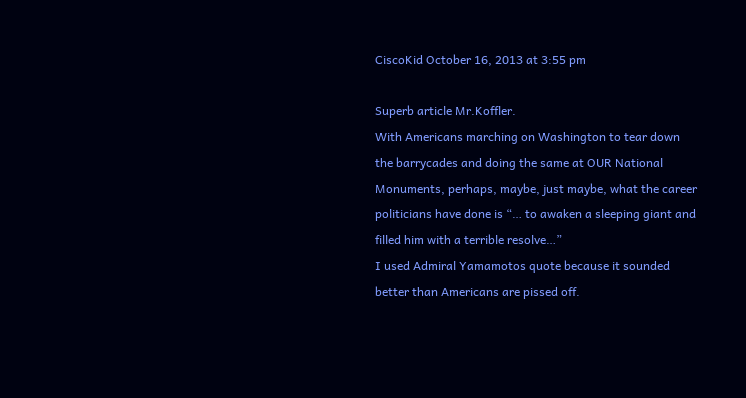CiscoKid October 16, 2013 at 3:55 pm

Superb article Mr.Koffler.
With Americans marching on Washington to tear down the barrycades and doing the same at OUR National Monuments, perhaps, maybe, just maybe, what the career politicians have done is “… to awaken a sleeping giant and filled him with a terrible resolve…”
I used Admiral Yamamotos quote because it sounded better than Americans are pissed off.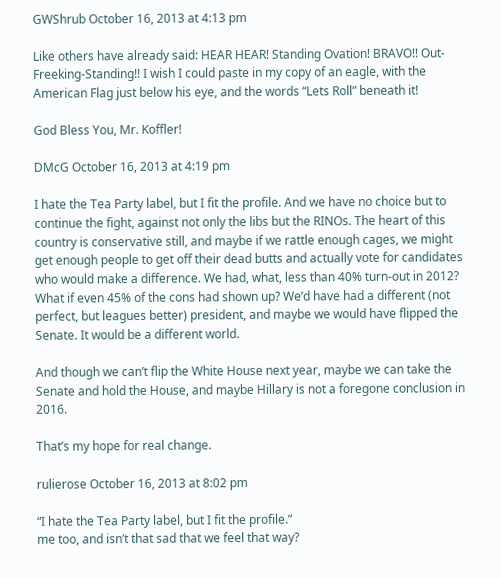GWShrub October 16, 2013 at 4:13 pm

Like others have already said: HEAR HEAR! Standing Ovation! BRAVO!! Out-Freeking-Standing!! I wish I could paste in my copy of an eagle, with the American Flag just below his eye, and the words “Lets Roll” beneath it!

God Bless You, Mr. Koffler!

DMcG October 16, 2013 at 4:19 pm

I hate the Tea Party label, but I fit the profile. And we have no choice but to continue the fight, against not only the libs but the RINOs. The heart of this country is conservative still, and maybe if we rattle enough cages, we might get enough people to get off their dead butts and actually vote for candidates who would make a difference. We had, what, less than 40% turn-out in 2012? What if even 45% of the cons had shown up? We’d have had a different (not perfect, but leagues better) president, and maybe we would have flipped the Senate. It would be a different world.

And though we can’t flip the White House next year, maybe we can take the Senate and hold the House, and maybe Hillary is not a foregone conclusion in 2016.

That’s my hope for real change.

rulierose October 16, 2013 at 8:02 pm

“I hate the Tea Party label, but I fit the profile.”
me too, and isn’t that sad that we feel that way?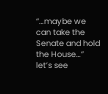“…maybe we can take the Senate and hold the House…”
let’s see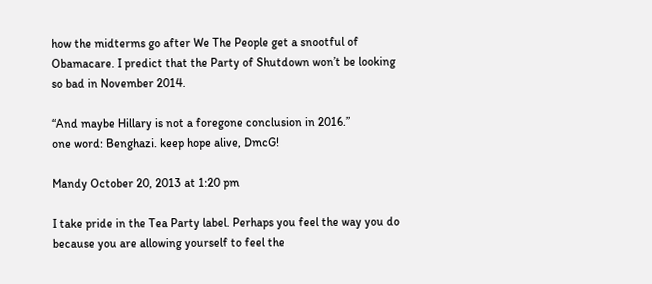how the midterms go after We The People get a snootful of Obamacare. I predict that the Party of Shutdown won’t be looking so bad in November 2014.

“And maybe Hillary is not a foregone conclusion in 2016.”
one word: Benghazi. keep hope alive, DmcG!

Mandy October 20, 2013 at 1:20 pm

I take pride in the Tea Party label. Perhaps you feel the way you do because you are allowing yourself to feel the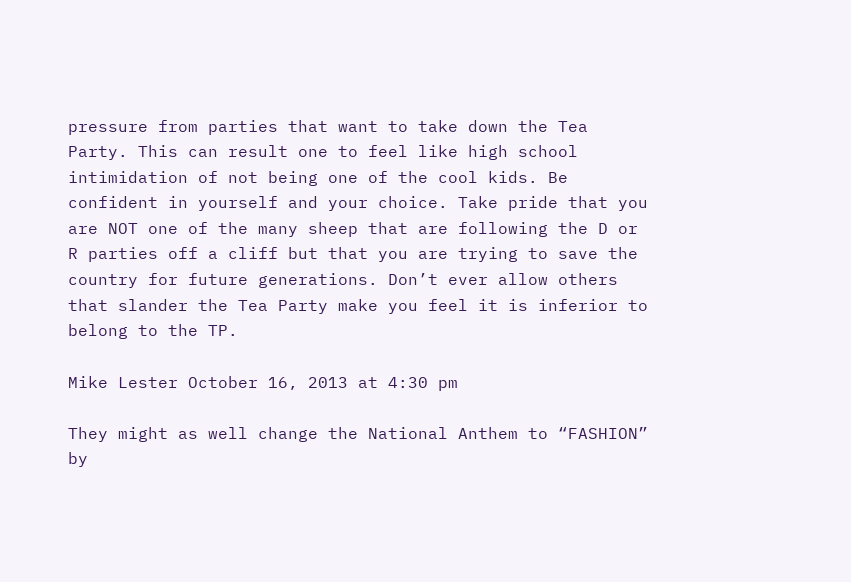pressure from parties that want to take down the Tea Party. This can result one to feel like high school intimidation of not being one of the cool kids. Be confident in yourself and your choice. Take pride that you are NOT one of the many sheep that are following the D or R parties off a cliff but that you are trying to save the country for future generations. Don’t ever allow others that slander the Tea Party make you feel it is inferior to belong to the TP.

Mike Lester October 16, 2013 at 4:30 pm

They might as well change the National Anthem to “FASHION” by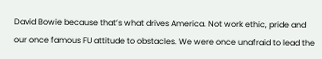David Bowie because that’s what drives America. Not work ethic, pride and our once famous FU attitude to obstacles. We were once unafraid to lead the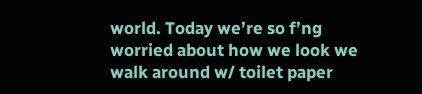world. Today we’re so f’ng worried about how we look we walk around w/ toilet paper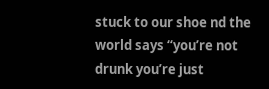stuck to our shoe nd the world says “you’re not drunk you’re just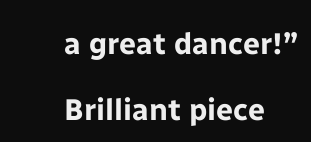a great dancer!”

Brilliant piece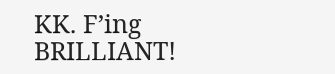KK. F’ing BRILLIANT!